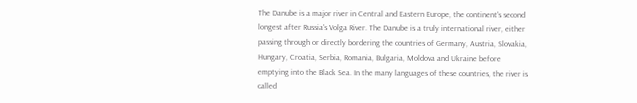The Danube is a major river in Central and Eastern Europe, the continent's second longest after Russia's Volga River. The Danube is a truly international river, either passing through or directly bordering the countries of Germany, Austria, Slovakia, Hungary, Croatia, Serbia, Romania, Bulgaria, Moldova and Ukraine before emptying into the Black Sea. In the many languages of these countries, the river is called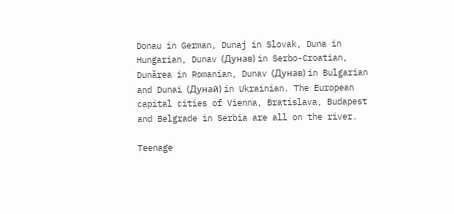Donau in German, Dunaj in Slovak, Duna in Hungarian, Dunav (Дунав) in Serbo-Croatian, Dunărea in Romanian, Dunav (Дунав) in Bulgarian and Dunai (Дунай) in Ukrainian. The European capital cities of Vienna, Bratislava, Budapest and Belgrade in Serbia are all on the river.

Teenage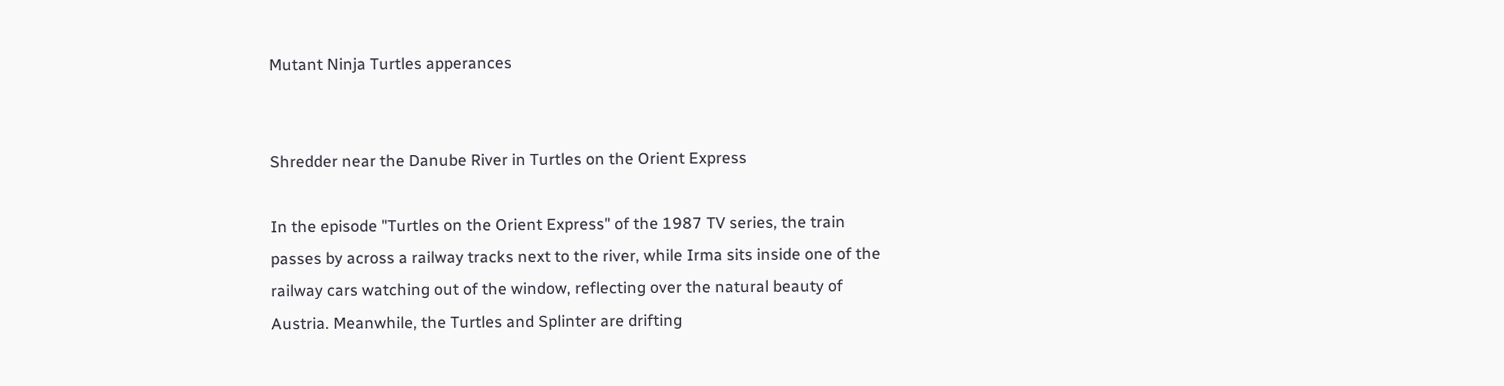Mutant Ninja Turtles apperances


Shredder near the Danube River in Turtles on the Orient Express

In the episode "Turtles on the Orient Express" of the 1987 TV series, the train passes by across a railway tracks next to the river, while Irma sits inside one of the railway cars watching out of the window, reflecting over the natural beauty of Austria. Meanwhile, the Turtles and Splinter are drifting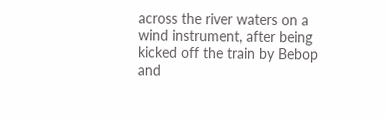across the river waters on a wind instrument, after being kicked off the train by Bebop and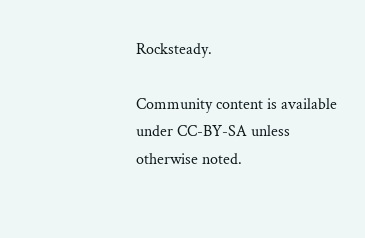Rocksteady.

Community content is available under CC-BY-SA unless otherwise noted.